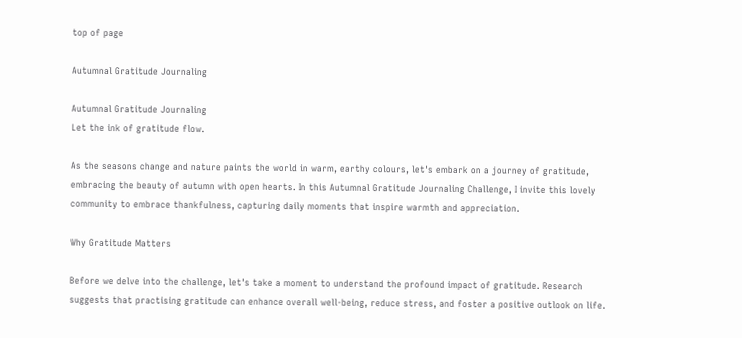top of page

Autumnal Gratitude Journaling

Autumnal Gratitude Journaling
Let the ink of gratitude flow.

As the seasons change and nature paints the world in warm, earthy colours, let's embark on a journey of gratitude, embracing the beauty of autumn with open hearts. In this Autumnal Gratitude Journaling Challenge, I invite this lovely community to embrace thankfulness, capturing daily moments that inspire warmth and appreciation.

Why Gratitude Matters

Before we delve into the challenge, let's take a moment to understand the profound impact of gratitude. Research suggests that practising gratitude can enhance overall well-being, reduce stress, and foster a positive outlook on life.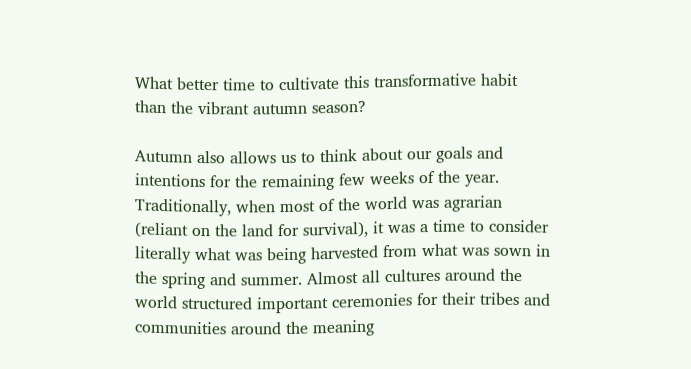What better time to cultivate this transformative habit than the vibrant autumn season?

Autumn also allows us to think about our goals and intentions for the remaining few weeks of the year. Traditionally, when most of the world was agrarian (reliant on the land for survival), it was a time to consider literally what was being harvested from what was sown in the spring and summer. Almost all cultures around the world structured important ceremonies for their tribes and communities around the meaning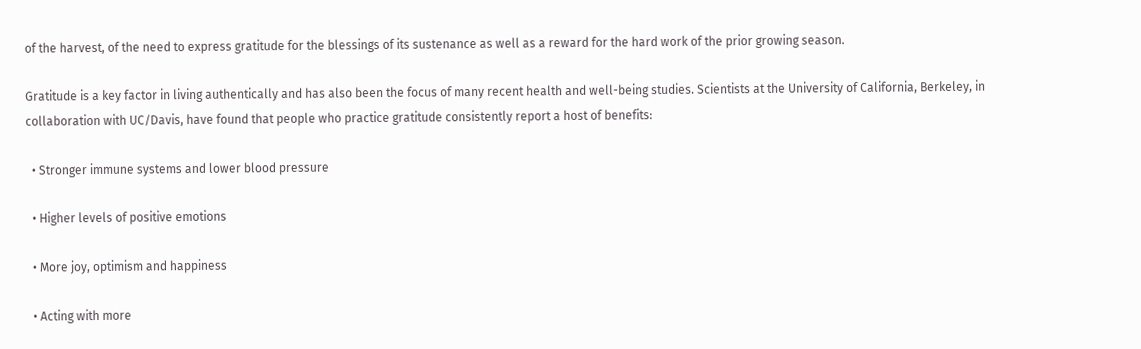of the harvest, of the need to express gratitude for the blessings of its sustenance as well as a reward for the hard work of the prior growing season.

Gratitude is a key factor in living authentically and has also been the focus of many recent health and well-being studies. Scientists at the University of California, Berkeley, in collaboration with UC/Davis, have found that people who practice gratitude consistently report a host of benefits:

  • Stronger immune systems and lower blood pressure

  • Higher levels of positive emotions

  • More joy, optimism and happiness

  • Acting with more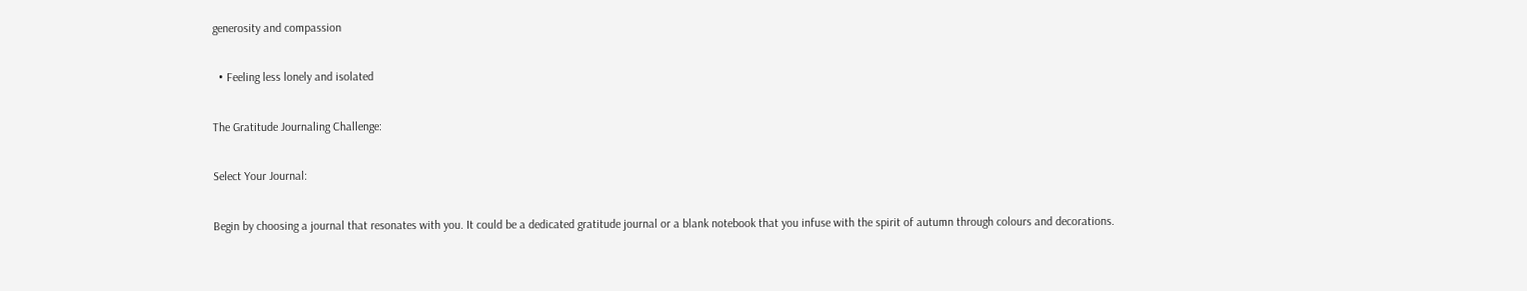generosity and compassion

  • Feeling less lonely and isolated

The Gratitude Journaling Challenge:

Select Your Journal:

Begin by choosing a journal that resonates with you. It could be a dedicated gratitude journal or a blank notebook that you infuse with the spirit of autumn through colours and decorations.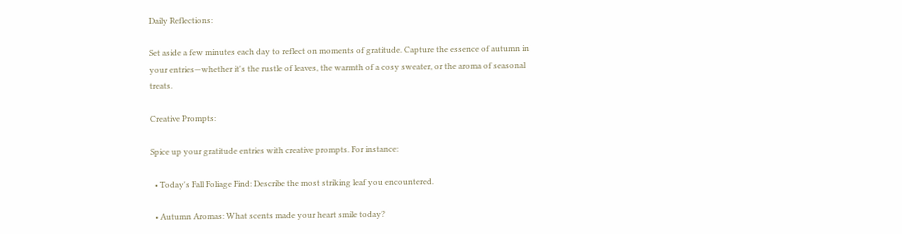Daily Reflections:

Set aside a few minutes each day to reflect on moments of gratitude. Capture the essence of autumn in your entries—whether it's the rustle of leaves, the warmth of a cosy sweater, or the aroma of seasonal treats.

Creative Prompts:

Spice up your gratitude entries with creative prompts. For instance:

  • Today's Fall Foliage Find: Describe the most striking leaf you encountered.

  • Autumn Aromas: What scents made your heart smile today?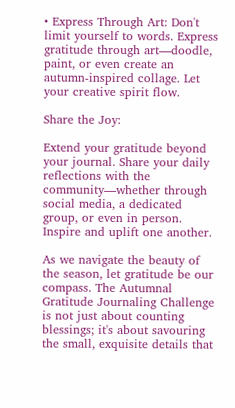• Express Through Art: Don't limit yourself to words. Express gratitude through art—doodle, paint, or even create an autumn-inspired collage. Let your creative spirit flow.

Share the Joy:

Extend your gratitude beyond your journal. Share your daily reflections with the community—whether through social media, a dedicated group, or even in person. Inspire and uplift one another.

As we navigate the beauty of the season, let gratitude be our compass. The Autumnal Gratitude Journaling Challenge is not just about counting blessings; it's about savouring the small, exquisite details that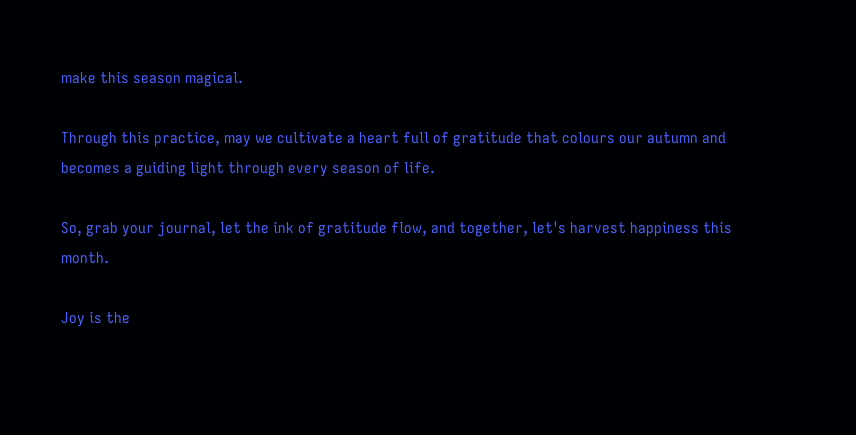make this season magical.

Through this practice, may we cultivate a heart full of gratitude that colours our autumn and becomes a guiding light through every season of life.

So, grab your journal, let the ink of gratitude flow, and together, let's harvest happiness this month.

Joy is the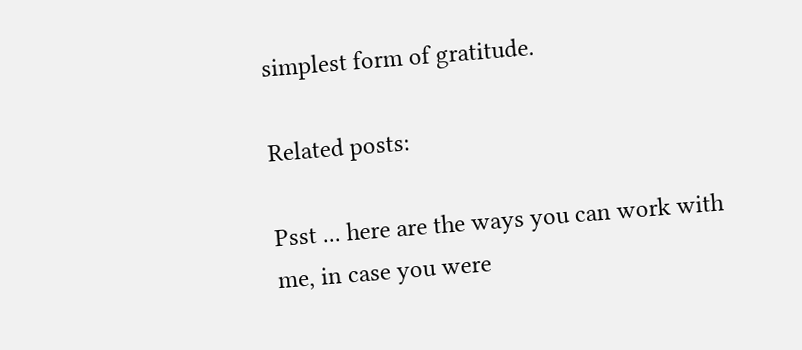simplest form of gratitude.

Related posts:

Psst ... here are the ways you can work with me, in case you were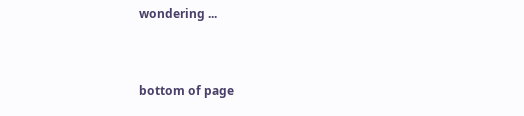wondering ...


bottom of page